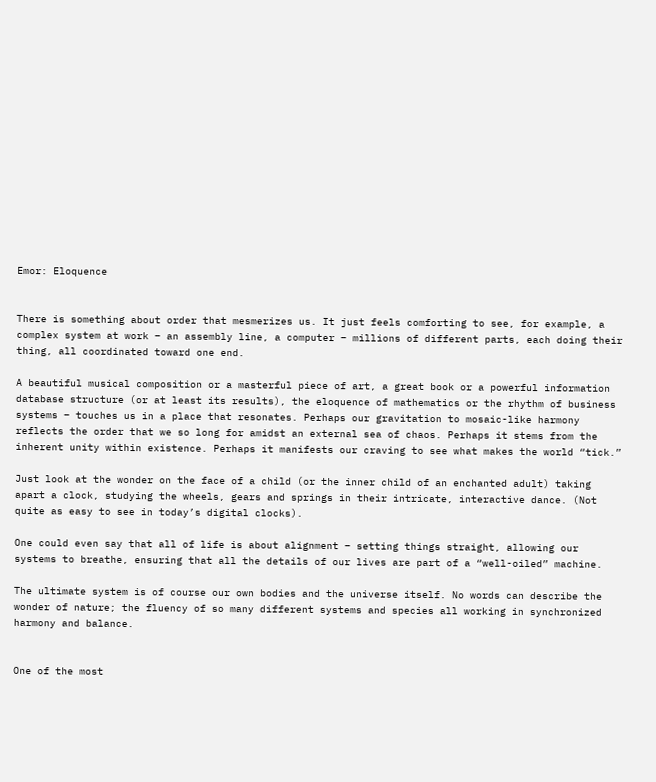Emor: Eloquence


There is something about order that mesmerizes us. It just feels comforting to see, for example, a complex system at work – an assembly line, a computer – millions of different parts, each doing their thing, all coordinated toward one end.

A beautiful musical composition or a masterful piece of art, a great book or a powerful information database structure (or at least its results), the eloquence of mathematics or the rhythm of business systems – touches us in a place that resonates. Perhaps our gravitation to mosaic-like harmony reflects the order that we so long for amidst an external sea of chaos. Perhaps it stems from the inherent unity within existence. Perhaps it manifests our craving to see what makes the world “tick.”

Just look at the wonder on the face of a child (or the inner child of an enchanted adult) taking apart a clock, studying the wheels, gears and springs in their intricate, interactive dance. (Not quite as easy to see in today’s digital clocks).

One could even say that all of life is about alignment – setting things straight, allowing our systems to breathe, ensuring that all the details of our lives are part of a “well-oiled” machine.

The ultimate system is of course our own bodies and the universe itself. No words can describe the wonder of nature; the fluency of so many different systems and species all working in synchronized harmony and balance.


One of the most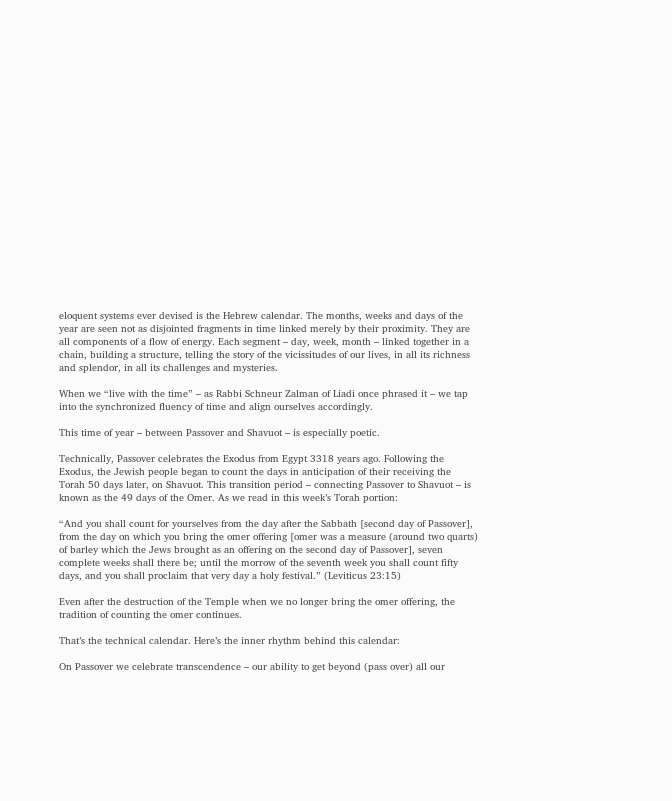eloquent systems ever devised is the Hebrew calendar. The months, weeks and days of the year are seen not as disjointed fragments in time linked merely by their proximity. They are all components of a flow of energy. Each segment – day, week, month – linked together in a chain, building a structure, telling the story of the vicissitudes of our lives, in all its richness and splendor, in all its challenges and mysteries.

When we “live with the time” – as Rabbi Schneur Zalman of Liadi once phrased it – we tap into the synchronized fluency of time and align ourselves accordingly.

This time of year – between Passover and Shavuot – is especially poetic.

Technically, Passover celebrates the Exodus from Egypt 3318 years ago. Following the Exodus, the Jewish people began to count the days in anticipation of their receiving the Torah 50 days later, on Shavuot. This transition period – connecting Passover to Shavuot – is known as the 49 days of the Omer. As we read in this week’s Torah portion:

“And you shall count for yourselves from the day after the Sabbath [second day of Passover], from the day on which you bring the omer offering [omer was a measure (around two quarts) of barley which the Jews brought as an offering on the second day of Passover], seven complete weeks shall there be; until the morrow of the seventh week you shall count fifty days, and you shall proclaim that very day a holy festival.” (Leviticus 23:15)

Even after the destruction of the Temple when we no longer bring the omer offering, the tradition of counting the omer continues.

That’s the technical calendar. Here’s the inner rhythm behind this calendar:

On Passover we celebrate transcendence – our ability to get beyond (pass over) all our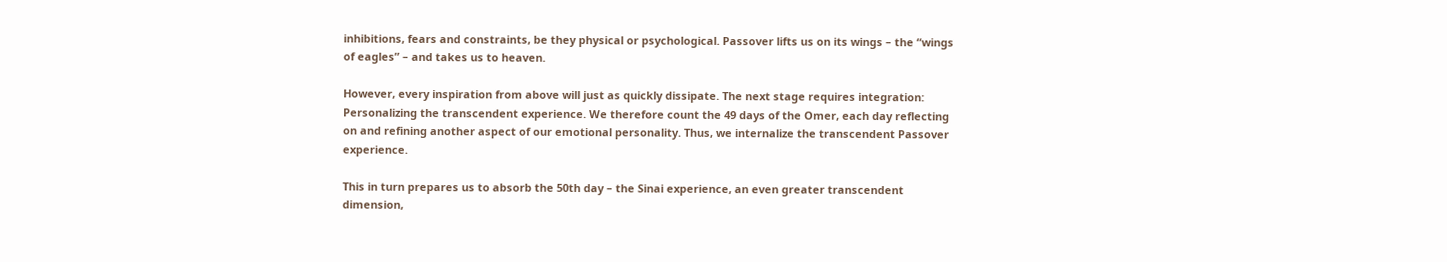inhibitions, fears and constraints, be they physical or psychological. Passover lifts us on its wings – the “wings of eagles” – and takes us to heaven.

However, every inspiration from above will just as quickly dissipate. The next stage requires integration: Personalizing the transcendent experience. We therefore count the 49 days of the Omer, each day reflecting on and refining another aspect of our emotional personality. Thus, we internalize the transcendent Passover experience.

This in turn prepares us to absorb the 50th day – the Sinai experience, an even greater transcendent dimension,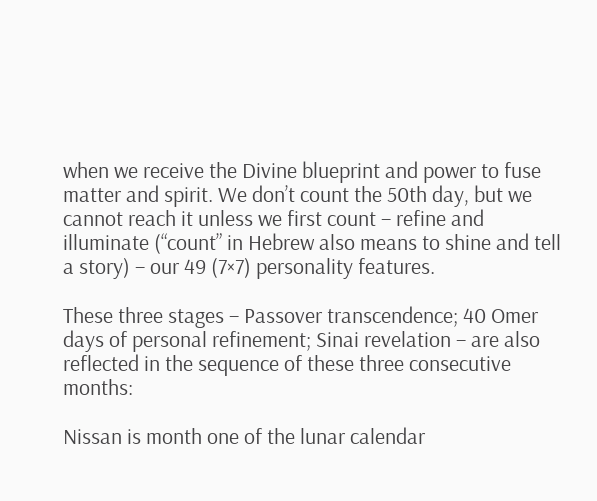when we receive the Divine blueprint and power to fuse matter and spirit. We don’t count the 50th day, but we cannot reach it unless we first count – refine and illuminate (“count” in Hebrew also means to shine and tell a story) – our 49 (7×7) personality features.

These three stages – Passover transcendence; 40 Omer days of personal refinement; Sinai revelation – are also reflected in the sequence of these three consecutive months:

Nissan is month one of the lunar calendar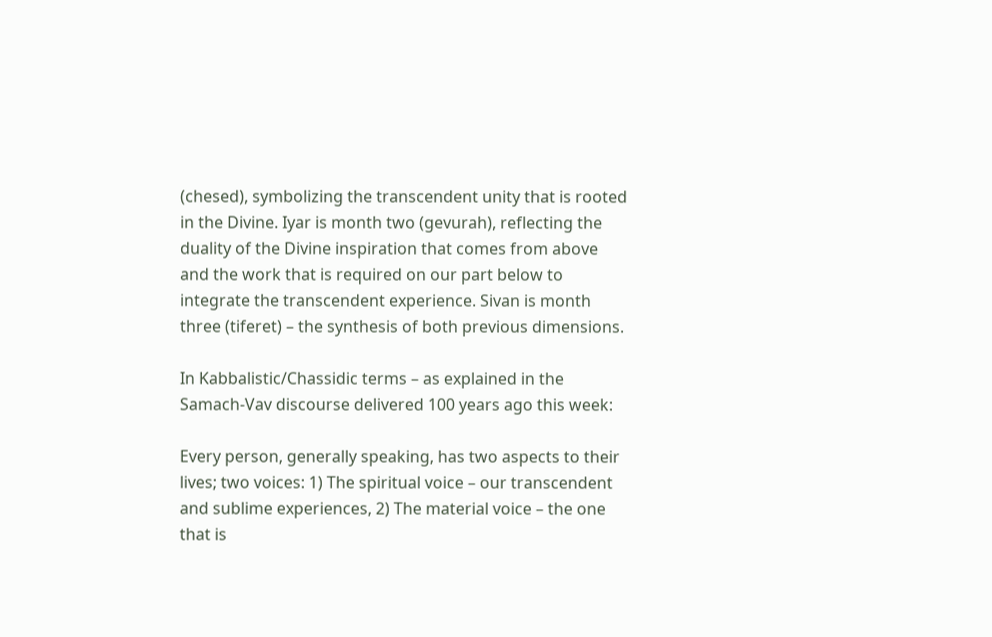(chesed), symbolizing the transcendent unity that is rooted in the Divine. Iyar is month two (gevurah), reflecting the duality of the Divine inspiration that comes from above and the work that is required on our part below to integrate the transcendent experience. Sivan is month three (tiferet) – the synthesis of both previous dimensions.

In Kabbalistic/Chassidic terms – as explained in the Samach-Vav discourse delivered 100 years ago this week:

Every person, generally speaking, has two aspects to their lives; two voices: 1) The spiritual voice – our transcendent and sublime experiences, 2) The material voice – the one that is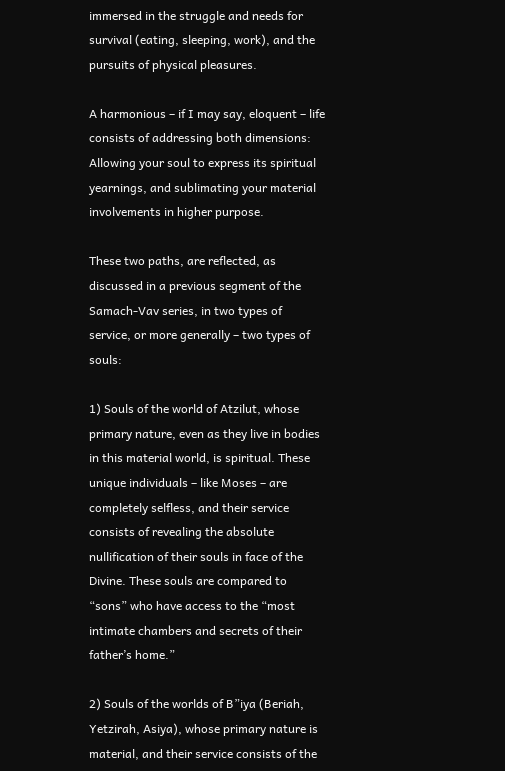immersed in the struggle and needs for survival (eating, sleeping, work), and the pursuits of physical pleasures.

A harmonious – if I may say, eloquent – life consists of addressing both dimensions: Allowing your soul to express its spiritual yearnings, and sublimating your material involvements in higher purpose.

These two paths, are reflected, as discussed in a previous segment of the Samach-Vav series, in two types of service, or more generally – two types of souls:

1) Souls of the world of Atzilut, whose primary nature, even as they live in bodies in this material world, is spiritual. These unique individuals – like Moses – are completely selfless, and their service consists of revealing the absolute nullification of their souls in face of the Divine. These souls are compared to “sons” who have access to the “most intimate chambers and secrets of their father’s home.”

2) Souls of the worlds of B”iya (Beriah, Yetzirah, Asiya), whose primary nature is material, and their service consists of the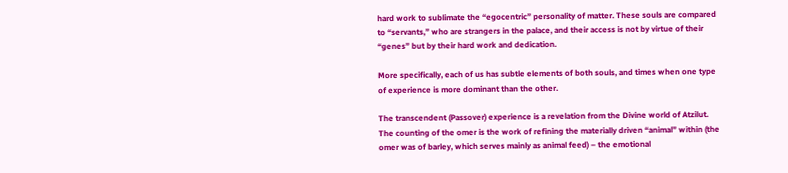hard work to sublimate the “egocentric” personality of matter. These souls are compared to “servants,” who are strangers in the palace, and their access is not by virtue of their “genes” but by their hard work and dedication.

More specifically, each of us has subtle elements of both souls, and times when one type of experience is more dominant than the other.

The transcendent (Passover) experience is a revelation from the Divine world of Atzilut. The counting of the omer is the work of refining the materially driven “animal” within (the omer was of barley, which serves mainly as animal feed) – the emotional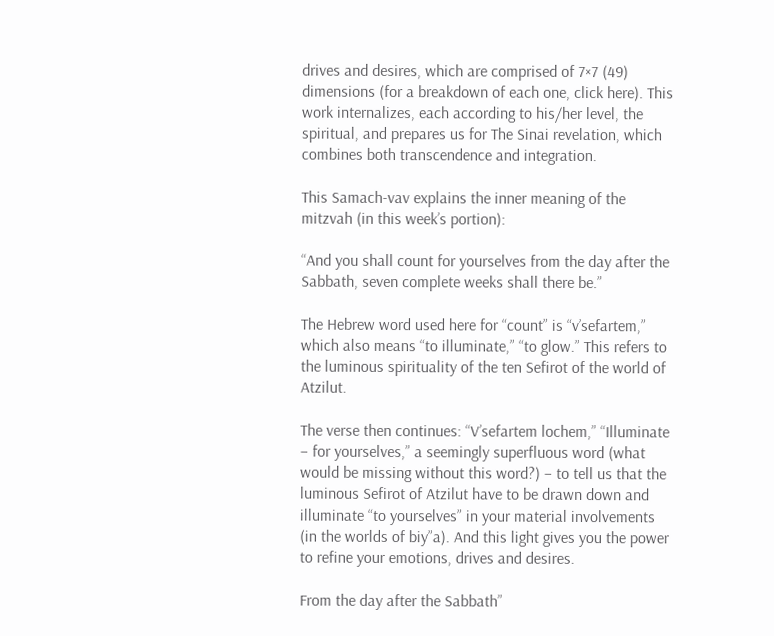drives and desires, which are comprised of 7×7 (49) dimensions (for a breakdown of each one, click here). This work internalizes, each according to his/her level, the spiritual, and prepares us for The Sinai revelation, which combines both transcendence and integration.

This Samach-vav explains the inner meaning of the mitzvah (in this week’s portion):

“And you shall count for yourselves from the day after the Sabbath, seven complete weeks shall there be.”

The Hebrew word used here for “count” is “v’sefartem,” which also means “to illuminate,” “to glow.” This refers to the luminous spirituality of the ten Sefirot of the world of Atzilut.

The verse then continues: “V’sefartem lochem,” “Illuminate – for yourselves,” a seemingly superfluous word (what would be missing without this word?) – to tell us that the luminous Sefirot of Atzilut have to be drawn down and illuminate “to yourselves” in your material involvements (in the worlds of biy”a). And this light gives you the power to refine your emotions, drives and desires.

From the day after the Sabbath”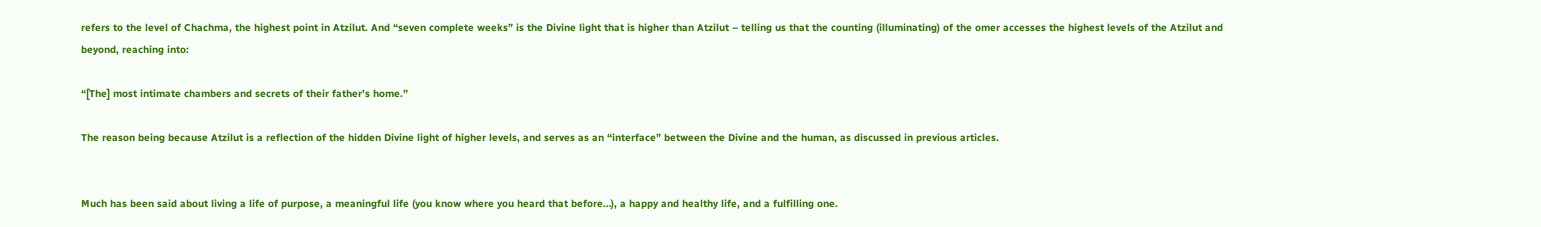refers to the level of Chachma, the highest point in Atzilut. And “seven complete weeks” is the Divine light that is higher than Atzilut – telling us that the counting (illuminating) of the omer accesses the highest levels of the Atzilut and beyond, reaching into:

“[The] most intimate chambers and secrets of their father’s home.”

The reason being because Atzilut is a reflection of the hidden Divine light of higher levels, and serves as an “interface” between the Divine and the human, as discussed in previous articles.


Much has been said about living a life of purpose, a meaningful life (you know where you heard that before…), a happy and healthy life, and a fulfilling one.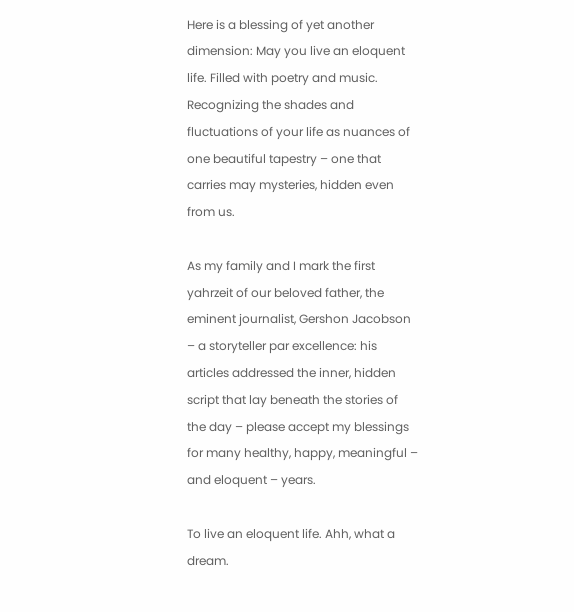Here is a blessing of yet another dimension: May you live an eloquent life. Filled with poetry and music. Recognizing the shades and fluctuations of your life as nuances of one beautiful tapestry – one that carries may mysteries, hidden even from us.

As my family and I mark the first yahrzeit of our beloved father, the eminent journalist, Gershon Jacobson – a storyteller par excellence: his articles addressed the inner, hidden script that lay beneath the stories of the day – please accept my blessings for many healthy, happy, meaningful – and eloquent – years.

To live an eloquent life. Ahh, what a dream.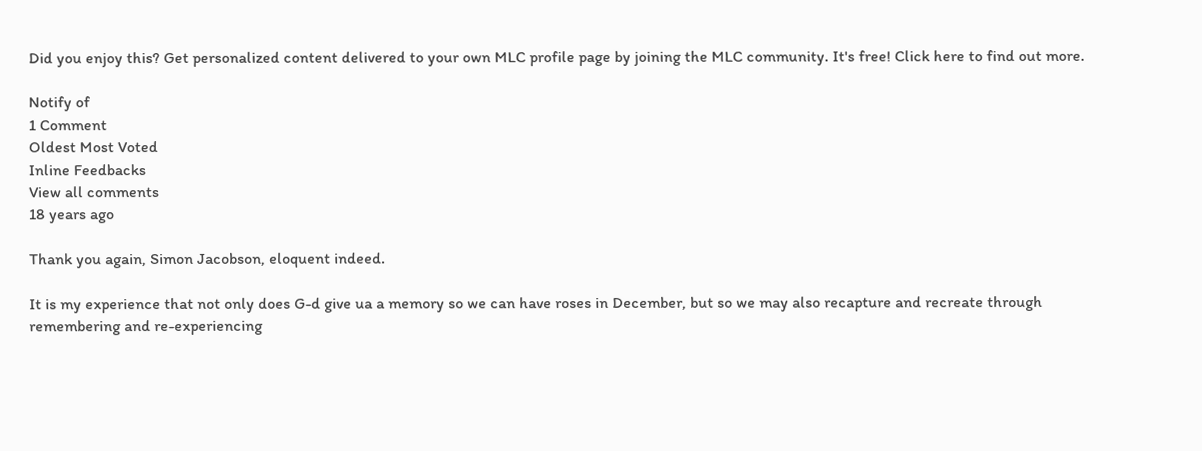Did you enjoy this? Get personalized content delivered to your own MLC profile page by joining the MLC community. It's free! Click here to find out more.

Notify of
1 Comment
Oldest Most Voted
Inline Feedbacks
View all comments
18 years ago

Thank you again, Simon Jacobson, eloquent indeed.

It is my experience that not only does G-d give ua a memory so we can have roses in December, but so we may also recapture and recreate through remembering and re-experiencing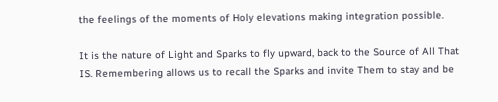the feelings of the moments of Holy elevations making integration possible.

It is the nature of Light and Sparks to fly upward, back to the Source of All That IS. Remembering allows us to recall the Sparks and invite Them to stay and be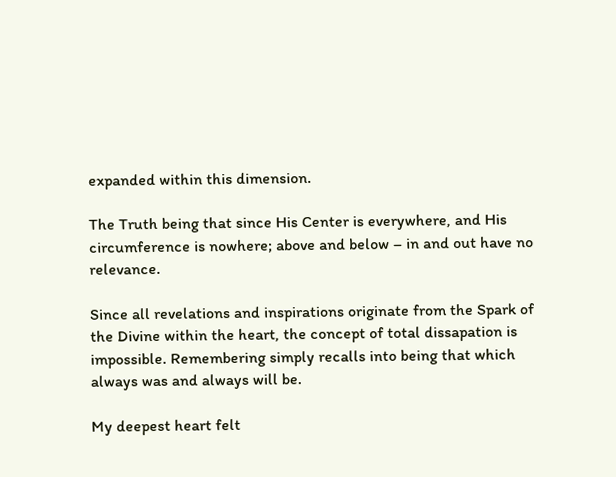expanded within this dimension.

The Truth being that since His Center is everywhere, and His circumference is nowhere; above and below – in and out have no relevance.

Since all revelations and inspirations originate from the Spark of the Divine within the heart, the concept of total dissapation is impossible. Remembering simply recalls into being that which always was and always will be.

My deepest heart felt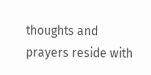thoughts and prayers reside with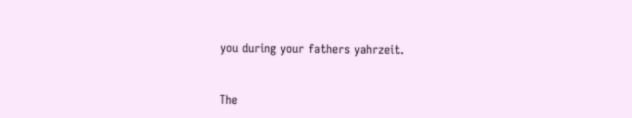you during your fathers yahrzeit.


The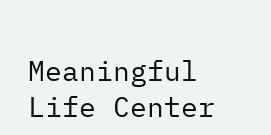Meaningful Life Center